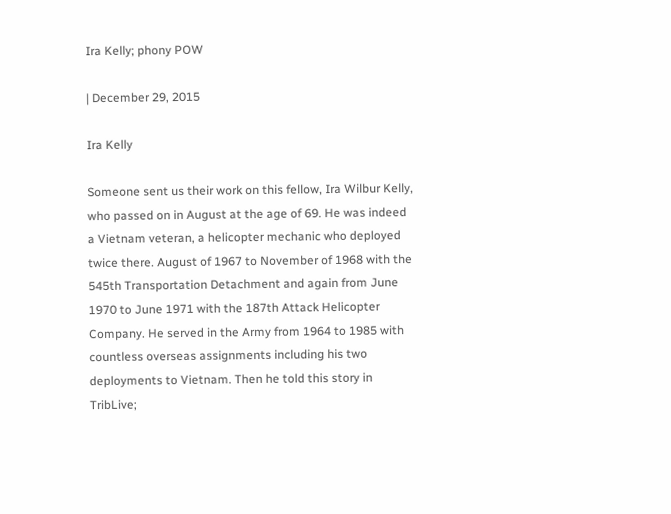Ira Kelly; phony POW

| December 29, 2015

Ira Kelly

Someone sent us their work on this fellow, Ira Wilbur Kelly, who passed on in August at the age of 69. He was indeed a Vietnam veteran, a helicopter mechanic who deployed twice there. August of 1967 to November of 1968 with the 545th Transportation Detachment and again from June 1970 to June 1971 with the 187th Attack Helicopter Company. He served in the Army from 1964 to 1985 with countless overseas assignments including his two deployments to Vietnam. Then he told this story in TribLive;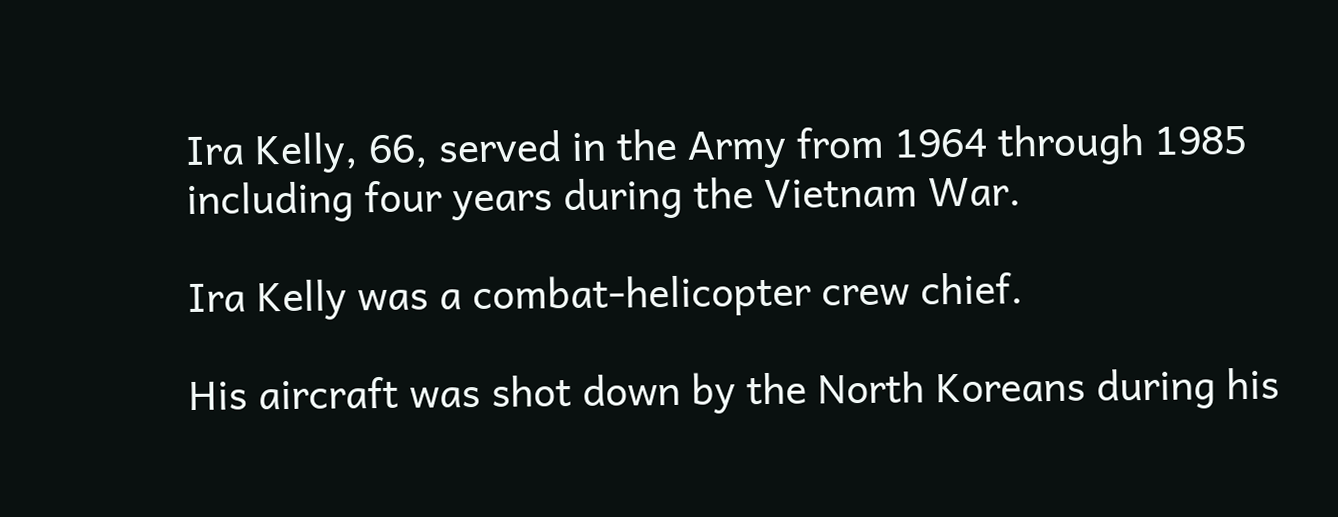Ira Kelly, 66, served in the Army from 1964 through 1985 including four years during the Vietnam War.

Ira Kelly was a combat-helicopter crew chief.

His aircraft was shot down by the North Koreans during his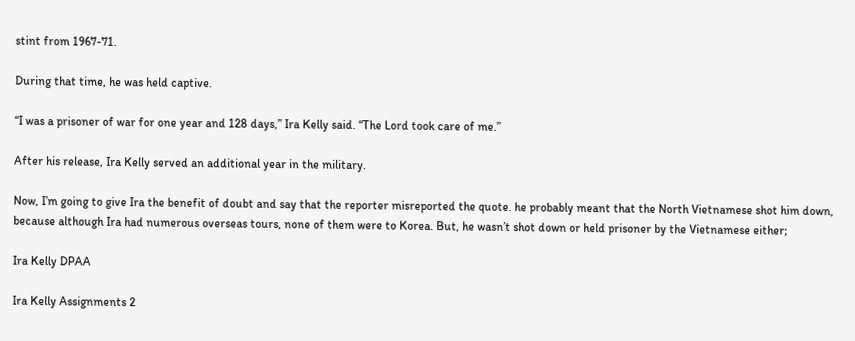stint from 1967-71.

During that time, he was held captive.

“I was a prisoner of war for one year and 128 days,” Ira Kelly said. “The Lord took care of me.”

After his release, Ira Kelly served an additional year in the military.

Now, I’m going to give Ira the benefit of doubt and say that the reporter misreported the quote. he probably meant that the North Vietnamese shot him down, because although Ira had numerous overseas tours, none of them were to Korea. But, he wasn’t shot down or held prisoner by the Vietnamese either;

Ira Kelly DPAA

Ira Kelly Assignments 2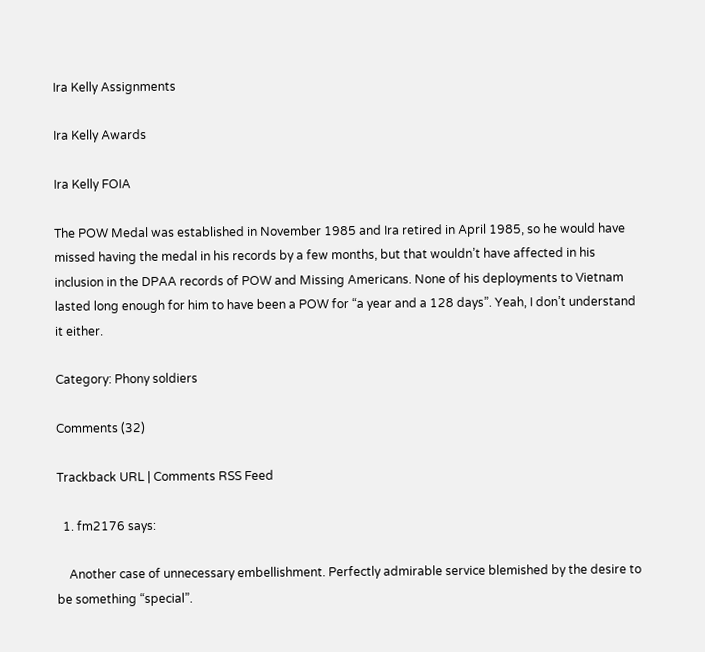Ira Kelly Assignments

Ira Kelly Awards

Ira Kelly FOIA

The POW Medal was established in November 1985 and Ira retired in April 1985, so he would have missed having the medal in his records by a few months, but that wouldn’t have affected in his inclusion in the DPAA records of POW and Missing Americans. None of his deployments to Vietnam lasted long enough for him to have been a POW for “a year and a 128 days”. Yeah, I don’t understand it either.

Category: Phony soldiers

Comments (32)

Trackback URL | Comments RSS Feed

  1. fm2176 says:

    Another case of unnecessary embellishment. Perfectly admirable service blemished by the desire to be something “special”.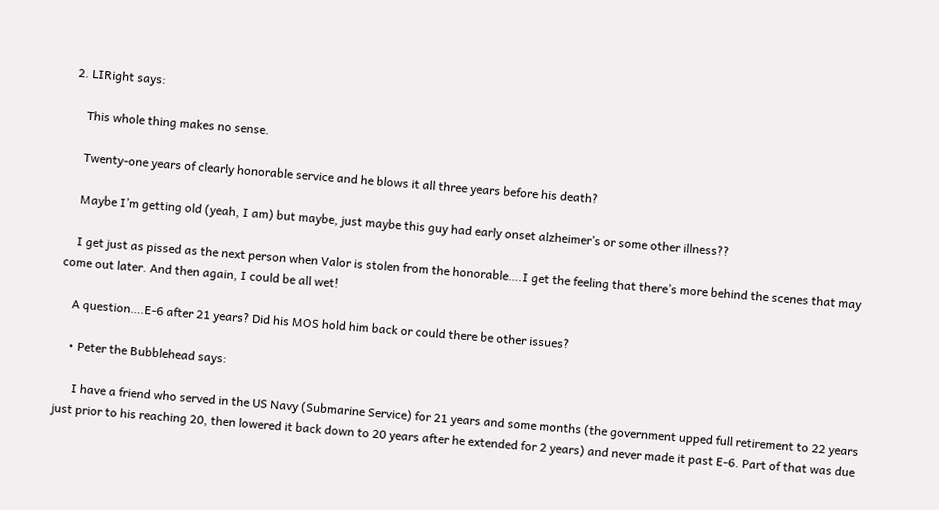2. LIRight says:

    This whole thing makes no sense.

    Twenty-one years of clearly honorable service and he blows it all three years before his death?

    Maybe I’m getting old (yeah, I am) but maybe, just maybe this guy had early onset alzheimer’s or some other illness??

    I get just as pissed as the next person when Valor is stolen from the honorable….I get the feeling that there’s more behind the scenes that may come out later. And then again, I could be all wet!

    A question….E-6 after 21 years? Did his MOS hold him back or could there be other issues?

    • Peter the Bubblehead says:

      I have a friend who served in the US Navy (Submarine Service) for 21 years and some months (the government upped full retirement to 22 years just prior to his reaching 20, then lowered it back down to 20 years after he extended for 2 years) and never made it past E-6. Part of that was due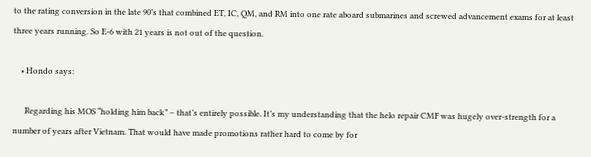to the rating conversion in the late 90’s that combined ET, IC, QM, and RM into one rate aboard submarines and screwed advancement exams for at least three years running. So E-6 with 21 years is not out of the question.

    • Hondo says:

      Regarding his MOS “holding him back” – that’s entirely possible. It’s my understanding that the helo repair CMF was hugely over-strength for a number of years after Vietnam. That would have made promotions rather hard to come by for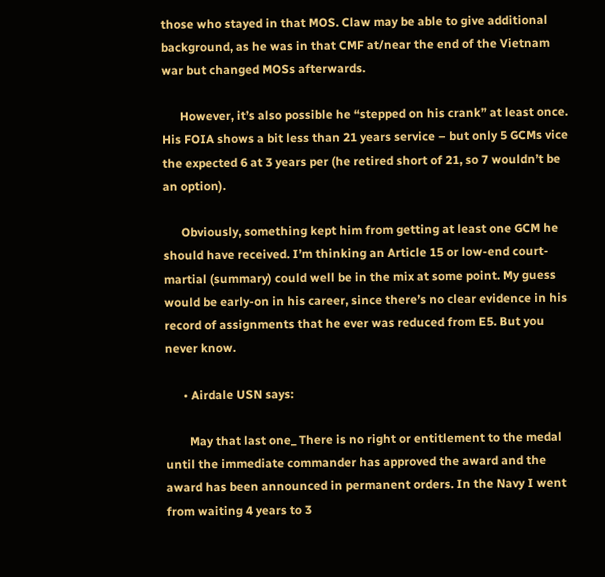those who stayed in that MOS. Claw may be able to give additional background, as he was in that CMF at/near the end of the Vietnam war but changed MOSs afterwards.

      However, it’s also possible he “stepped on his crank” at least once. His FOIA shows a bit less than 21 years service – but only 5 GCMs vice the expected 6 at 3 years per (he retired short of 21, so 7 wouldn’t be an option).

      Obviously, something kept him from getting at least one GCM he should have received. I’m thinking an Article 15 or low-end court-martial (summary) could well be in the mix at some point. My guess would be early-on in his career, since there’s no clear evidence in his record of assignments that he ever was reduced from E5. But you never know.

      • Airdale USN says:

        May that last one_ There is no right or entitlement to the medal until the immediate commander has approved the award and the award has been announced in permanent orders. In the Navy I went from waiting 4 years to 3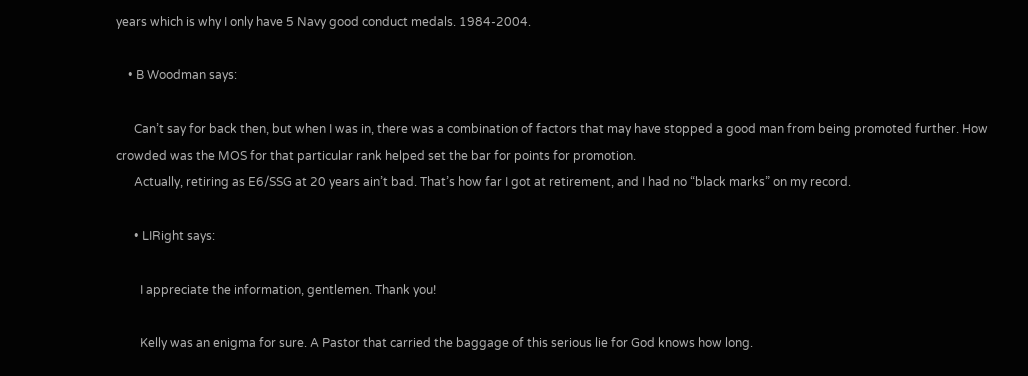years which is why I only have 5 Navy good conduct medals. 1984-2004.

    • B Woodman says:

      Can’t say for back then, but when I was in, there was a combination of factors that may have stopped a good man from being promoted further. How crowded was the MOS for that particular rank helped set the bar for points for promotion.
      Actually, retiring as E6/SSG at 20 years ain’t bad. That’s how far I got at retirement, and I had no “black marks” on my record.

      • LIRight says:

        I appreciate the information, gentlemen. Thank you!

        Kelly was an enigma for sure. A Pastor that carried the baggage of this serious lie for God knows how long.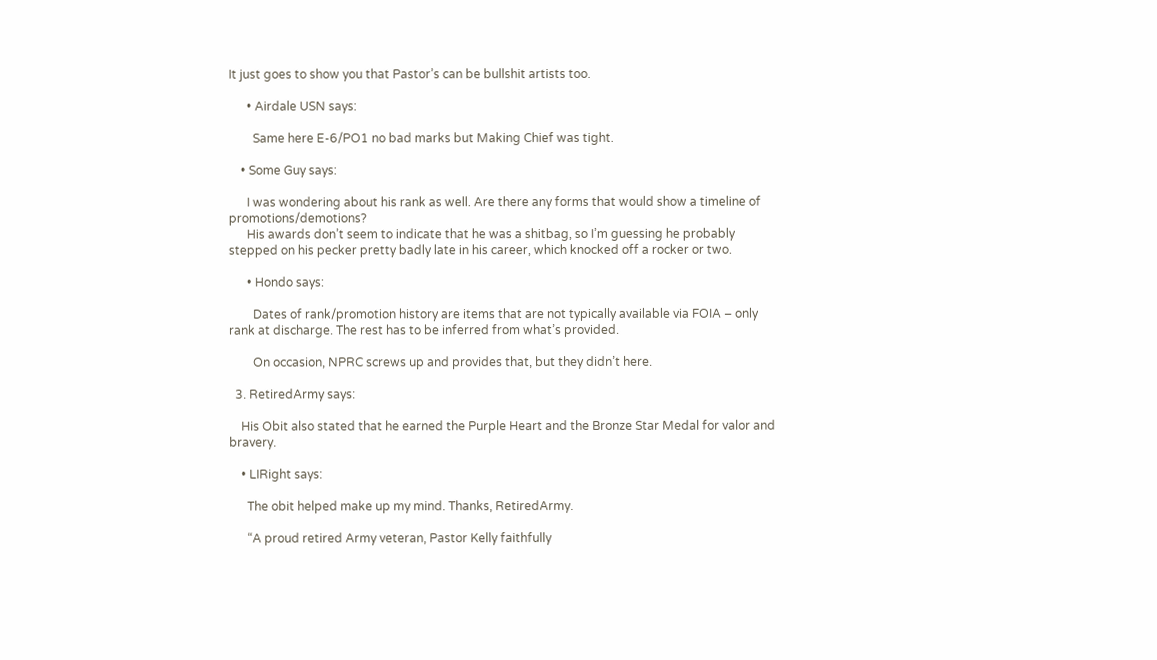It just goes to show you that Pastor’s can be bullshit artists too.

      • Airdale USN says:

        Same here E-6/PO1 no bad marks but Making Chief was tight.

    • Some Guy says:

      I was wondering about his rank as well. Are there any forms that would show a timeline of promotions/demotions?
      His awards don’t seem to indicate that he was a shitbag, so I’m guessing he probably stepped on his pecker pretty badly late in his career, which knocked off a rocker or two.

      • Hondo says:

        Dates of rank/promotion history are items that are not typically available via FOIA – only rank at discharge. The rest has to be inferred from what’s provided.

        On occasion, NPRC screws up and provides that, but they didn’t here.

  3. RetiredArmy says:

    His Obit also stated that he earned the Purple Heart and the Bronze Star Medal for valor and bravery.

    • LIRight says:

      The obit helped make up my mind. Thanks, RetiredArmy.

      “A proud retired Army veteran, Pastor Kelly faithfully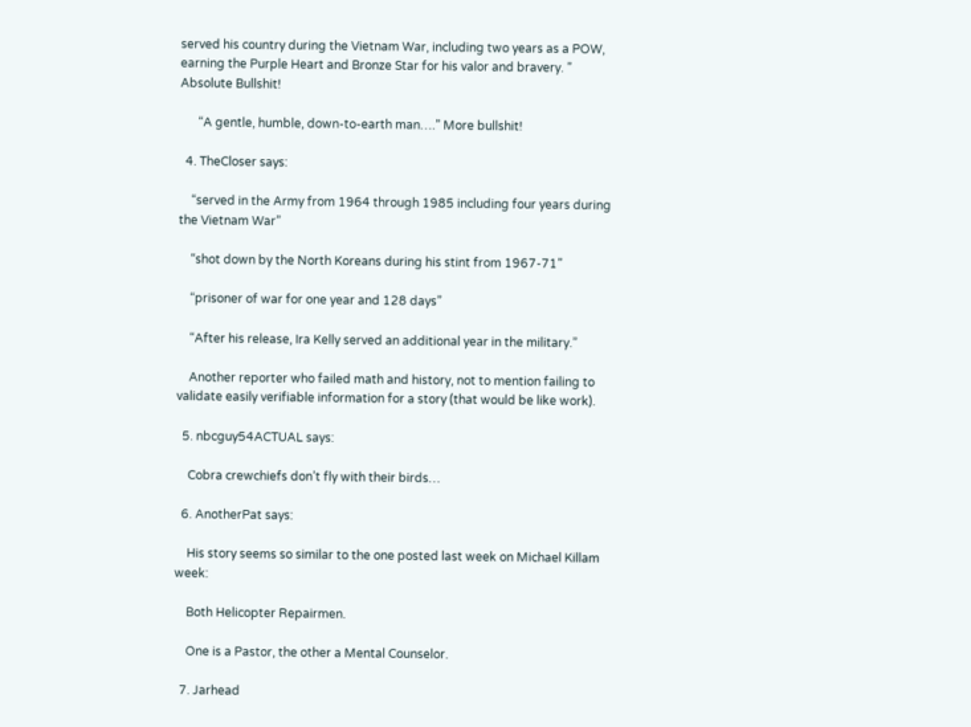served his country during the Vietnam War, including two years as a POW, earning the Purple Heart and Bronze Star for his valor and bravery. ” Absolute Bullshit!

      “A gentle, humble, down-to-earth man….” More bullshit!

  4. TheCloser says:

    “served in the Army from 1964 through 1985 including four years during the Vietnam War”

    “shot down by the North Koreans during his stint from 1967-71”

    “prisoner of war for one year and 128 days”

    “After his release, Ira Kelly served an additional year in the military.”

    Another reporter who failed math and history, not to mention failing to validate easily verifiable information for a story (that would be like work).

  5. nbcguy54ACTUAL says:

    Cobra crewchiefs don’t fly with their birds…

  6. AnotherPat says:

    His story seems so similar to the one posted last week on Michael Killam week:

    Both Helicopter Repairmen.

    One is a Pastor, the other a Mental Counselor.

  7. Jarhead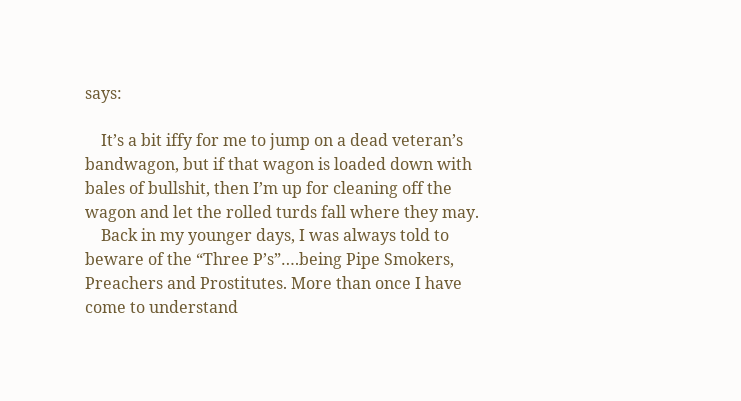says:

    It’s a bit iffy for me to jump on a dead veteran’s bandwagon, but if that wagon is loaded down with bales of bullshit, then I’m up for cleaning off the wagon and let the rolled turds fall where they may.
    Back in my younger days, I was always told to beware of the “Three P’s”….being Pipe Smokers, Preachers and Prostitutes. More than once I have come to understand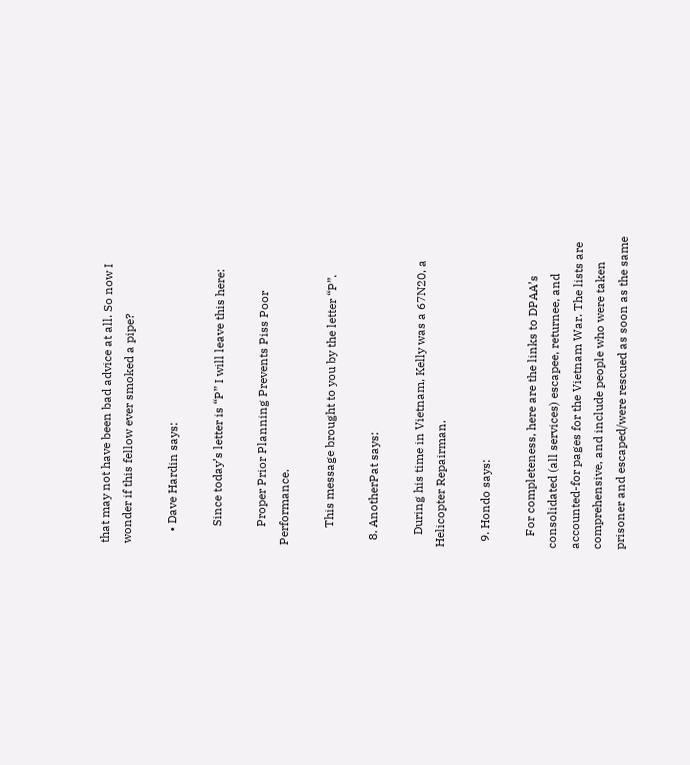that may not have been bad advice at all. So now I wonder if this fellow ever smoked a pipe?

    • Dave Hardin says:

      Since today’s letter is “P” I will leave this here:

      Proper Prior Planning Prevents Piss Poor Performance.

      This message brought to you by the letter “P”.

  8. AnotherPat says:

    During his time in Vietnam, Kelly was a 67N20, a Helicopter Repairman.

  9. Hondo says:

    For completeness, here are the links to DPAA’s consolidated (all services) escapee, returnee, and accounted-for pages for the Vietnam War. The lists are comprehensive, and include people who were taken prisoner and escaped/were rescued as soon as the same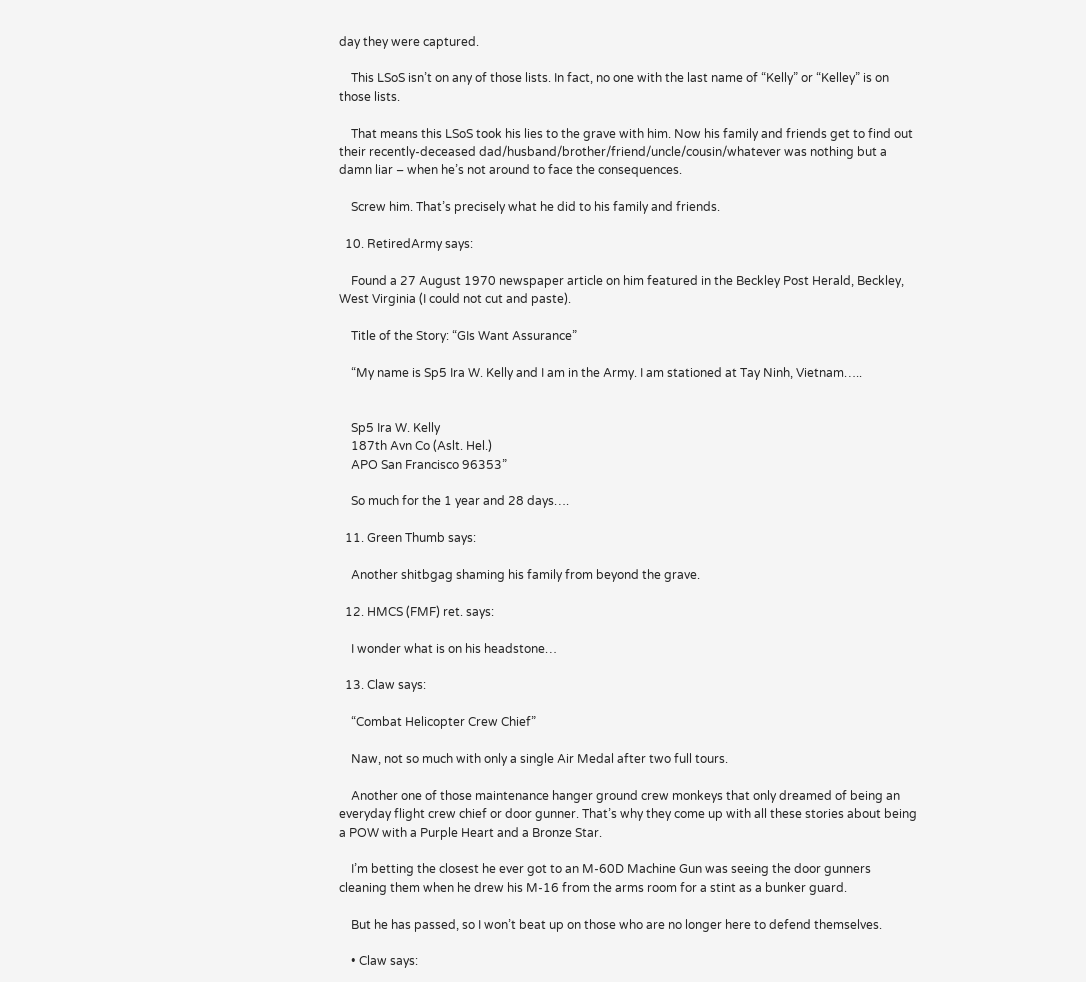day they were captured.

    This LSoS isn’t on any of those lists. In fact, no one with the last name of “Kelly” or “Kelley” is on those lists.

    That means this LSoS took his lies to the grave with him. Now his family and friends get to find out their recently-deceased dad/husband/brother/friend/uncle/cousin/whatever was nothing but a damn liar – when he’s not around to face the consequences.

    Screw him. That’s precisely what he did to his family and friends.

  10. RetiredArmy says:

    Found a 27 August 1970 newspaper article on him featured in the Beckley Post Herald, Beckley, West Virginia (I could not cut and paste).

    Title of the Story: “GIs Want Assurance”

    “My name is Sp5 Ira W. Kelly and I am in the Army. I am stationed at Tay Ninh, Vietnam…..


    Sp5 Ira W. Kelly
    187th Avn Co (Aslt. Hel.)
    APO San Francisco 96353”

    So much for the 1 year and 28 days….

  11. Green Thumb says:

    Another shitbgag shaming his family from beyond the grave.

  12. HMCS (FMF) ret. says:

    I wonder what is on his headstone…

  13. Claw says:

    “Combat Helicopter Crew Chief”

    Naw, not so much with only a single Air Medal after two full tours.

    Another one of those maintenance hanger ground crew monkeys that only dreamed of being an everyday flight crew chief or door gunner. That’s why they come up with all these stories about being a POW with a Purple Heart and a Bronze Star.

    I’m betting the closest he ever got to an M-60D Machine Gun was seeing the door gunners cleaning them when he drew his M-16 from the arms room for a stint as a bunker guard.

    But he has passed, so I won’t beat up on those who are no longer here to defend themselves.

    • Claw says: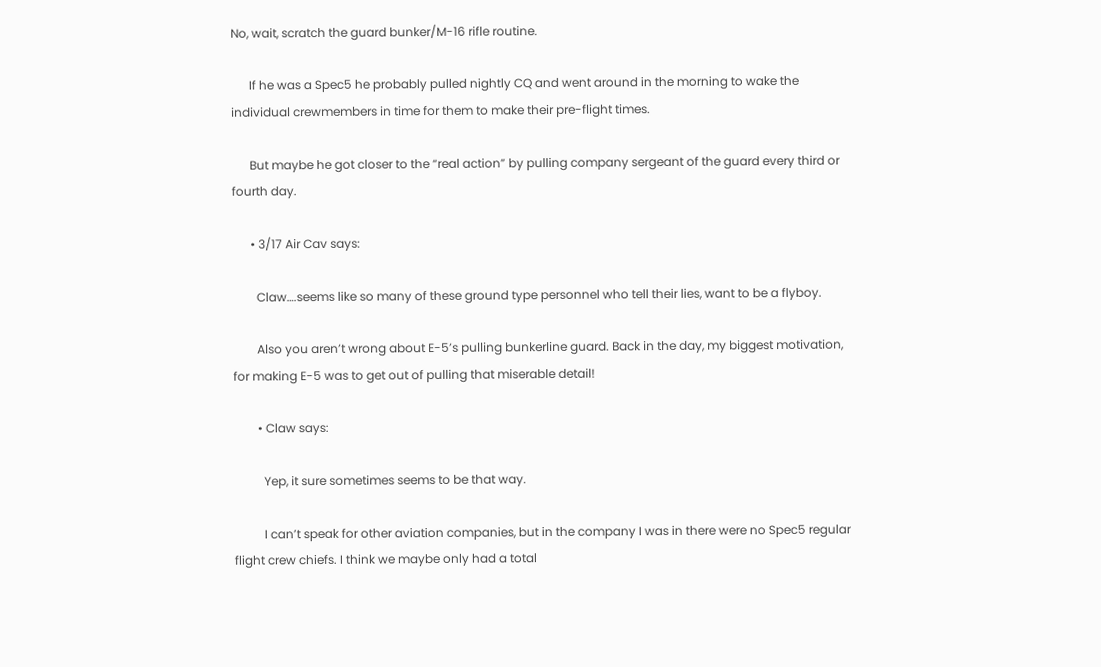No, wait, scratch the guard bunker/M-16 rifle routine.

      If he was a Spec5 he probably pulled nightly CQ and went around in the morning to wake the individual crewmembers in time for them to make their pre-flight times.

      But maybe he got closer to the “real action” by pulling company sergeant of the guard every third or fourth day.

      • 3/17 Air Cav says:

        Claw….seems like so many of these ground type personnel who tell their lies, want to be a flyboy.

        Also you aren’t wrong about E-5’s pulling bunkerline guard. Back in the day, my biggest motivation, for making E-5 was to get out of pulling that miserable detail!

        • Claw says:

          Yep, it sure sometimes seems to be that way.

          I can’t speak for other aviation companies, but in the company I was in there were no Spec5 regular flight crew chiefs. I think we maybe only had a total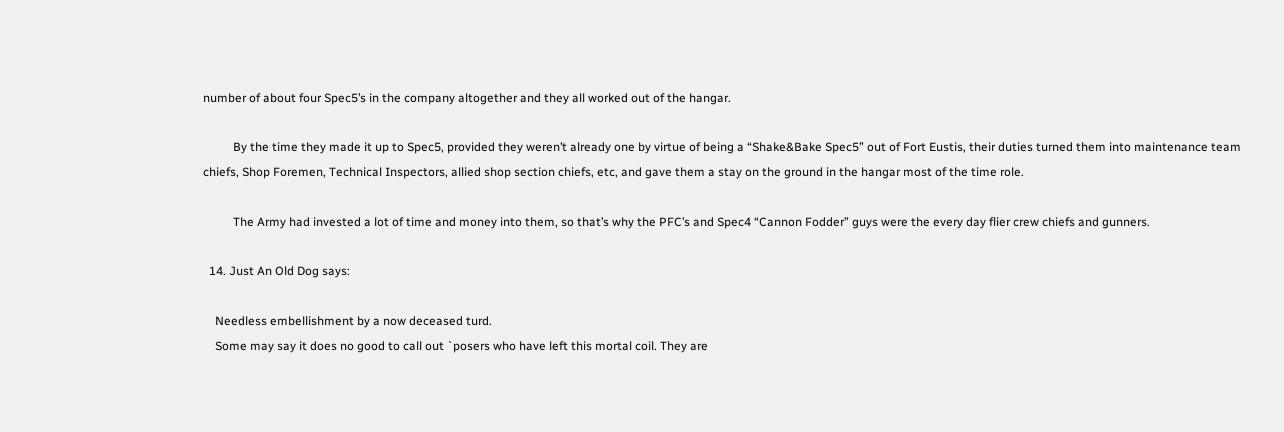number of about four Spec5’s in the company altogether and they all worked out of the hangar.

          By the time they made it up to Spec5, provided they weren’t already one by virtue of being a “Shake&Bake Spec5” out of Fort Eustis, their duties turned them into maintenance team chiefs, Shop Foremen, Technical Inspectors, allied shop section chiefs, etc, and gave them a stay on the ground in the hangar most of the time role.

          The Army had invested a lot of time and money into them, so that’s why the PFC’s and Spec4 “Cannon Fodder” guys were the every day flier crew chiefs and gunners.

  14. Just An Old Dog says:

    Needless embellishment by a now deceased turd.
    Some may say it does no good to call out `posers who have left this mortal coil. They are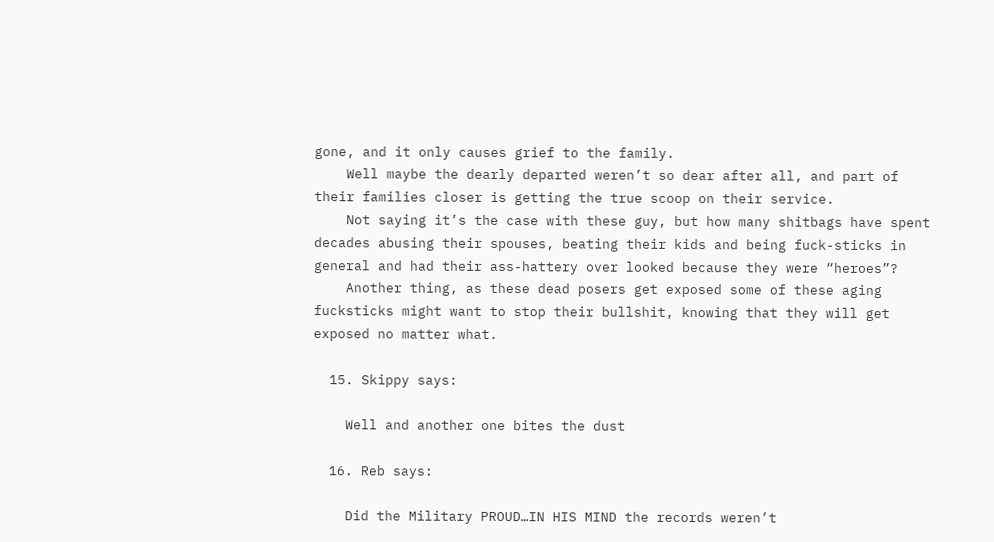gone, and it only causes grief to the family.
    Well maybe the dearly departed weren’t so dear after all, and part of their families closer is getting the true scoop on their service.
    Not saying it’s the case with these guy, but how many shitbags have spent decades abusing their spouses, beating their kids and being fuck-sticks in general and had their ass-hattery over looked because they were “heroes”?
    Another thing, as these dead posers get exposed some of these aging fucksticks might want to stop their bullshit, knowing that they will get exposed no matter what.

  15. Skippy says:

    Well and another one bites the dust

  16. Reb says:

    Did the Military PROUD…IN HIS MIND the records weren’t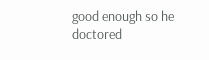good enough so he doctored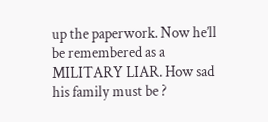up the paperwork. Now he’ll be remembered as a MILITARY LIAR. How sad his family must be ?